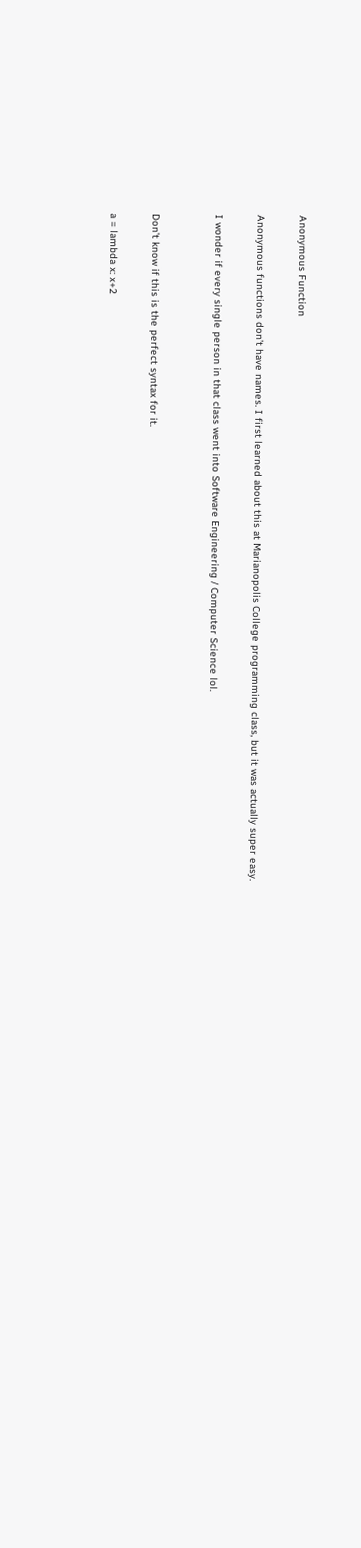Anonymous Function

Anonymous functions don’t have names. I first learned about this at Marianopolis College programming class, but it was actually super easy.

I wonder if every single person in that class went into Software Engineering / Computer Science lol.


Don’t know if this is the perfect syntax for it.

a = lambda x: x+2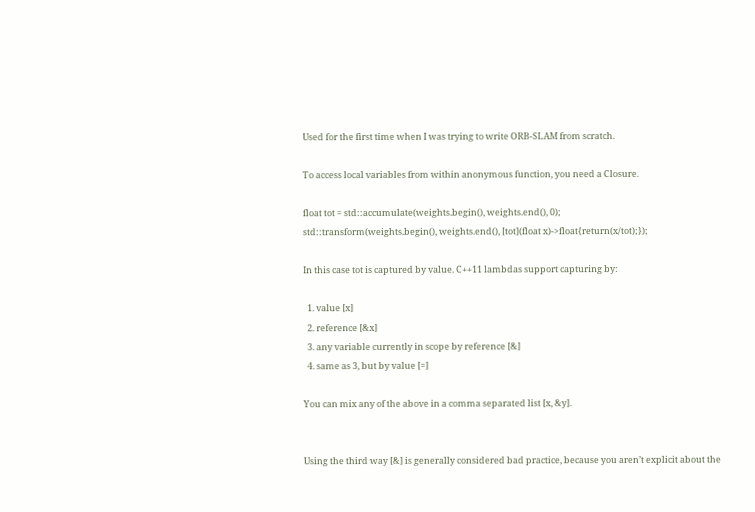Used for the first time when I was trying to write ORB-SLAM from scratch.

To access local variables from within anonymous function, you need a Closure.

float tot = std::accumulate(weights.begin(), weights.end(), 0);
std::transform(weights.begin(), weights.end(), [tot](float x)->float{return(x/tot);});

In this case tot is captured by value. C++11 lambdas support capturing by:

  1. value [x]
  2. reference [&x]
  3. any variable currently in scope by reference [&]
  4. same as 3, but by value [=]

You can mix any of the above in a comma separated list [x, &y].


Using the third way [&] is generally considered bad practice, because you aren’t explicit about the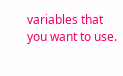variables that you want to use.